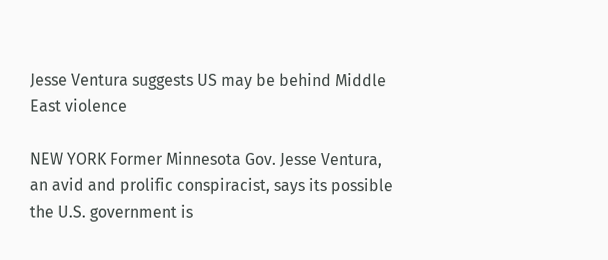Jesse Ventura suggests US may be behind Middle East violence

NEW YORK Former Minnesota Gov. Jesse Ventura, an avid and prolific conspiracist, says its possible the U.S. government is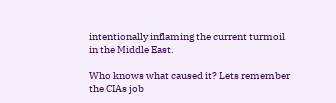intentionally inflaming the current turmoil in the Middle East.

Who knows what caused it? Lets remember the CIAs job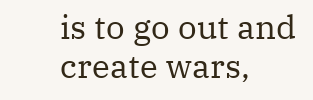is to go out and create wars,